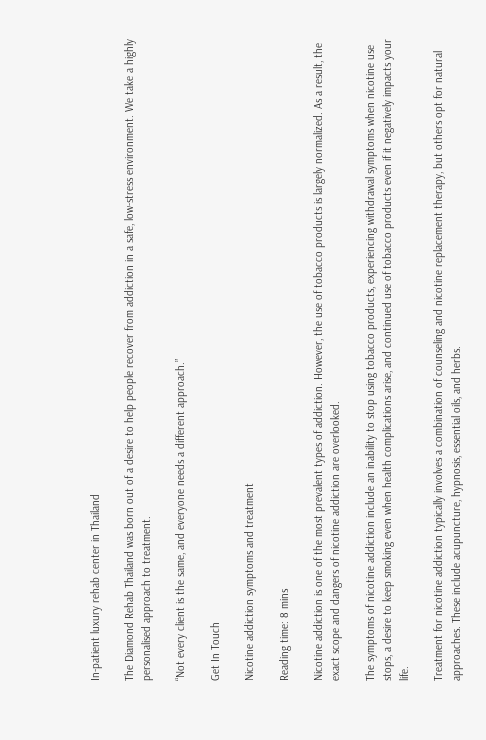In-patient luxury rehab center in Thailand

The Diamond Rehab Thailand was born out of a desire to help people recover from addiction in a safe, low-stress environment. We take a highly personalised approach to treatment.

“Not every client is the same, and everyone needs a different approach.”

Get In Touch

Nicotine addiction symptoms and treatment

Reading time: 8 mins

Nicotine addiction is one of the most prevalent types of addiction. However, the use of tobacco products is largely normalized. As a result, the exact scope and dangers of nicotine addiction are overlooked.

The symptoms of nicotine addiction include an inability to stop using tobacco products, experiencing withdrawal symptoms when nicotine use stops, a desire to keep smoking even when health complications arise, and continued use of tobacco products even if it negatively impacts your life.

Treatment for nicotine addiction typically involves a combination of counseling and nicotine replacement therapy, but others opt for natural approaches. These include acupuncture, hypnosis, essential oils, and herbs.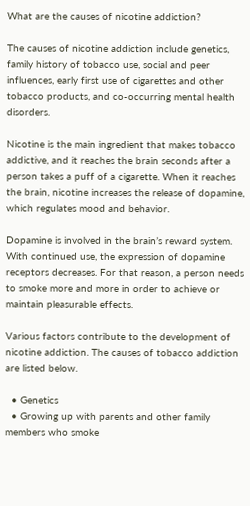What are the causes of nicotine addiction?

The causes of nicotine addiction include genetics, family history of tobacco use, social and peer influences, early first use of cigarettes and other tobacco products, and co-occurring mental health disorders.

Nicotine is the main ingredient that makes tobacco addictive, and it reaches the brain seconds after a person takes a puff of a cigarette. When it reaches the brain, nicotine increases the release of dopamine, which regulates mood and behavior.

Dopamine is involved in the brain’s reward system. With continued use, the expression of dopamine receptors decreases. For that reason, a person needs to smoke more and more in order to achieve or maintain pleasurable effects.

Various factors contribute to the development of nicotine addiction. The causes of tobacco addiction are listed below.

  • Genetics
  • Growing up with parents and other family members who smoke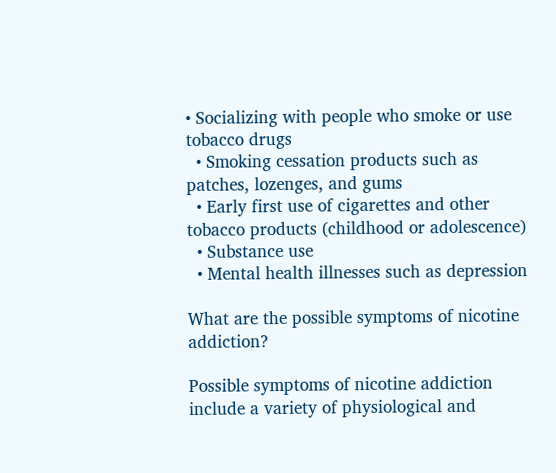• Socializing with people who smoke or use tobacco drugs
  • Smoking cessation products such as patches, lozenges, and gums
  • Early first use of cigarettes and other tobacco products (childhood or adolescence)
  • Substance use
  • Mental health illnesses such as depression

What are the possible symptoms of nicotine addiction?

Possible symptoms of nicotine addiction include a variety of physiological and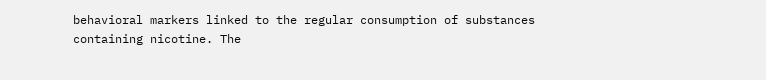behavioral markers linked to the regular consumption of substances containing nicotine. The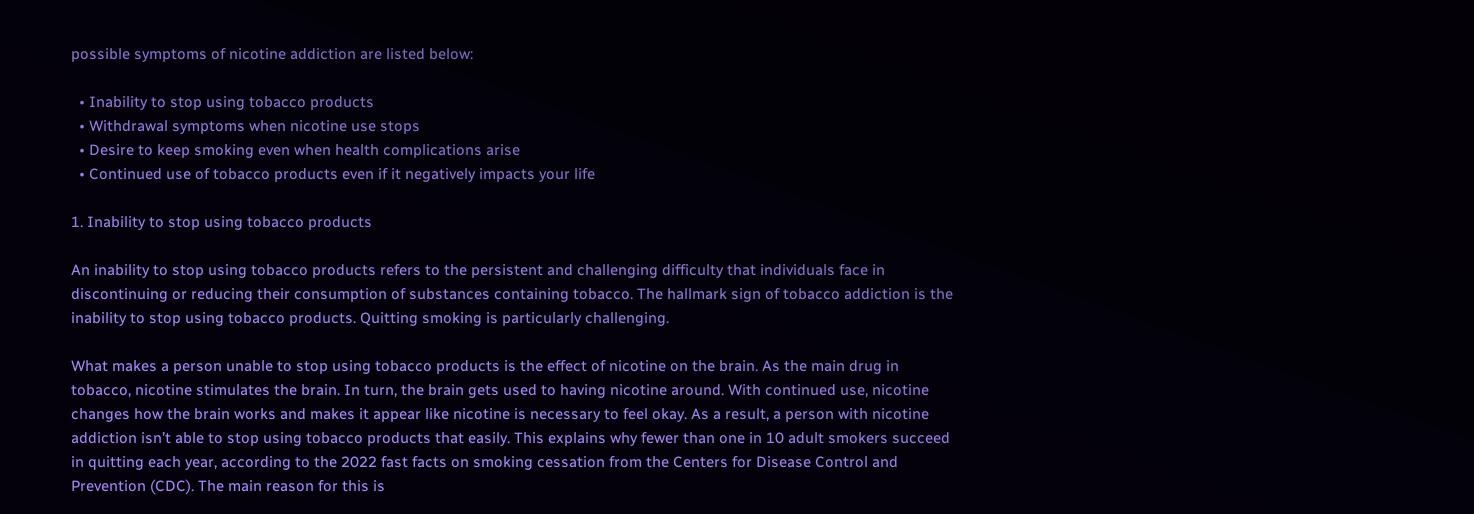possible symptoms of nicotine addiction are listed below:

  • Inability to stop using tobacco products
  • Withdrawal symptoms when nicotine use stops
  • Desire to keep smoking even when health complications arise
  • Continued use of tobacco products even if it negatively impacts your life

1. Inability to stop using tobacco products

An inability to stop using tobacco products refers to the persistent and challenging difficulty that individuals face in discontinuing or reducing their consumption of substances containing tobacco. The hallmark sign of tobacco addiction is the inability to stop using tobacco products. Quitting smoking is particularly challenging.

What makes a person unable to stop using tobacco products is the effect of nicotine on the brain. As the main drug in tobacco, nicotine stimulates the brain. In turn, the brain gets used to having nicotine around. With continued use, nicotine changes how the brain works and makes it appear like nicotine is necessary to feel okay. As a result, a person with nicotine addiction isn’t able to stop using tobacco products that easily. This explains why fewer than one in 10 adult smokers succeed in quitting each year, according to the 2022 fast facts on smoking cessation from the Centers for Disease Control and Prevention (CDC). The main reason for this is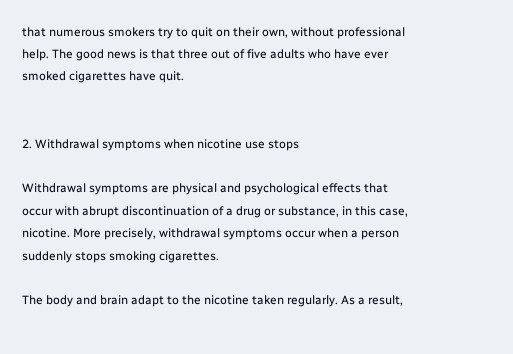that numerous smokers try to quit on their own, without professional help. The good news is that three out of five adults who have ever smoked cigarettes have quit.


2. Withdrawal symptoms when nicotine use stops

Withdrawal symptoms are physical and psychological effects that occur with abrupt discontinuation of a drug or substance, in this case, nicotine. More precisely, withdrawal symptoms occur when a person suddenly stops smoking cigarettes.

The body and brain adapt to the nicotine taken regularly. As a result,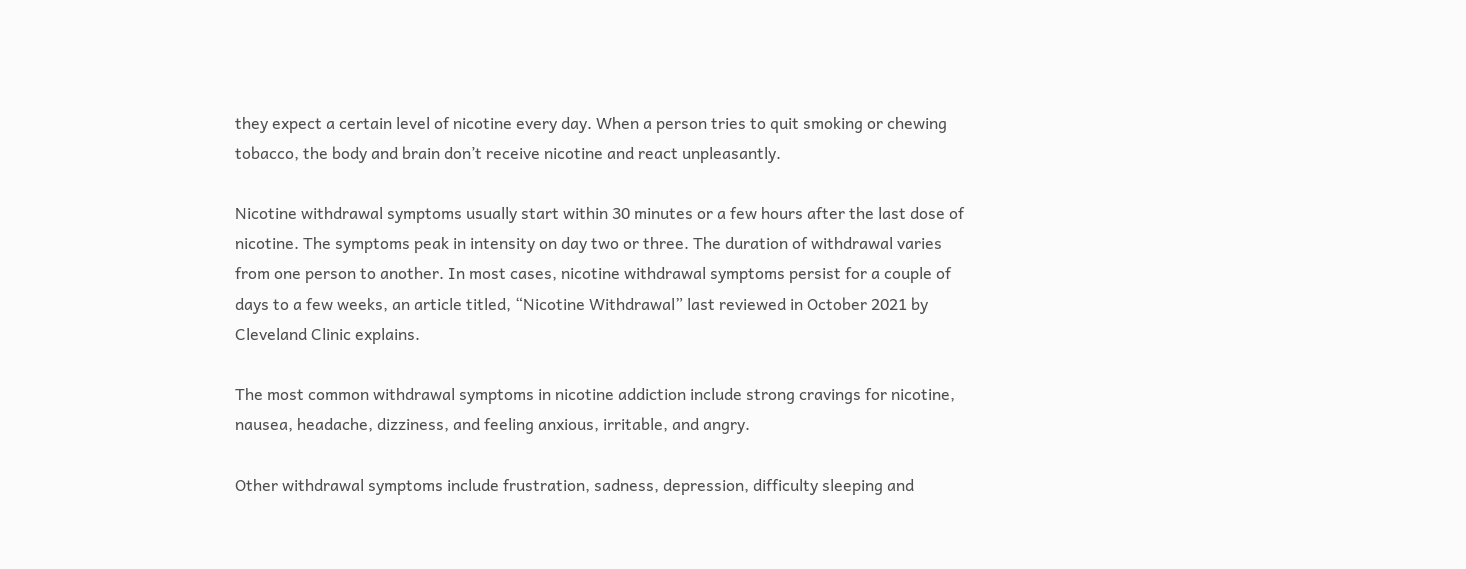they expect a certain level of nicotine every day. When a person tries to quit smoking or chewing tobacco, the body and brain don’t receive nicotine and react unpleasantly.

Nicotine withdrawal symptoms usually start within 30 minutes or a few hours after the last dose of nicotine. The symptoms peak in intensity on day two or three. The duration of withdrawal varies from one person to another. In most cases, nicotine withdrawal symptoms persist for a couple of days to a few weeks, an article titled, “Nicotine Withdrawal” last reviewed in October 2021 by Cleveland Clinic explains.

The most common withdrawal symptoms in nicotine addiction include strong cravings for nicotine, nausea, headache, dizziness, and feeling anxious, irritable, and angry.

Other withdrawal symptoms include frustration, sadness, depression, difficulty sleeping and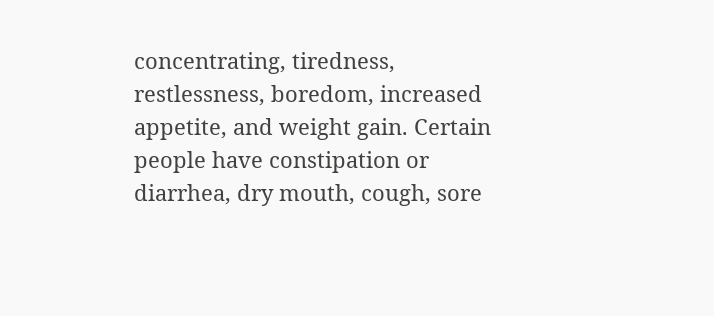concentrating, tiredness, restlessness, boredom, increased appetite, and weight gain. Certain people have constipation or diarrhea, dry mouth, cough, sore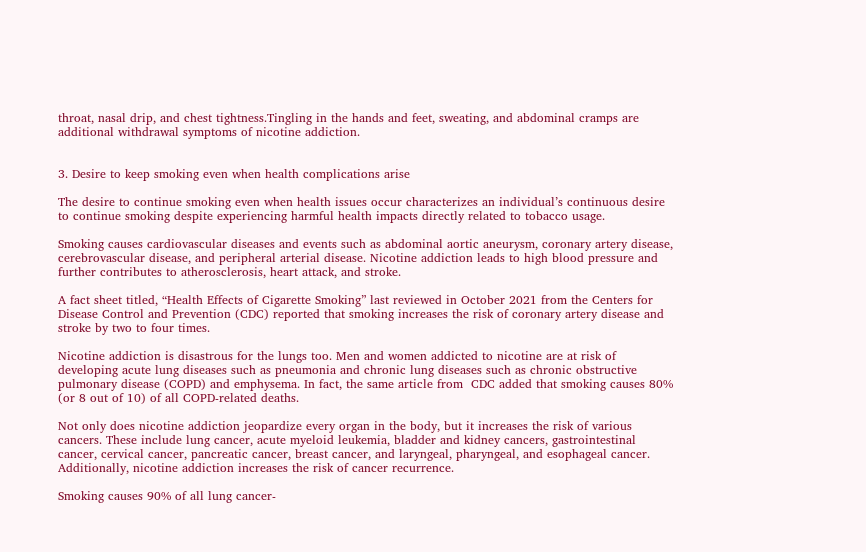throat, nasal drip, and chest tightness.Tingling in the hands and feet, sweating, and abdominal cramps are additional withdrawal symptoms of nicotine addiction.


3. Desire to keep smoking even when health complications arise

The desire to continue smoking even when health issues occur characterizes an individual’s continuous desire to continue smoking despite experiencing harmful health impacts directly related to tobacco usage.

Smoking causes cardiovascular diseases and events such as abdominal aortic aneurysm, coronary artery disease, cerebrovascular disease, and peripheral arterial disease. Nicotine addiction leads to high blood pressure and further contributes to atherosclerosis, heart attack, and stroke.

A fact sheet titled, “Health Effects of Cigarette Smoking” last reviewed in October 2021 from the Centers for Disease Control and Prevention (CDC) reported that smoking increases the risk of coronary artery disease and stroke by two to four times.

Nicotine addiction is disastrous for the lungs too. Men and women addicted to nicotine are at risk of developing acute lung diseases such as pneumonia and chronic lung diseases such as chronic obstructive pulmonary disease (COPD) and emphysema. In fact, the same article from  CDC added that smoking causes 80% (or 8 out of 10) of all COPD-related deaths.

Not only does nicotine addiction jeopardize every organ in the body, but it increases the risk of various cancers. These include lung cancer, acute myeloid leukemia, bladder and kidney cancers, gastrointestinal cancer, cervical cancer, pancreatic cancer, breast cancer, and laryngeal, pharyngeal, and esophageal cancer. Additionally, nicotine addiction increases the risk of cancer recurrence.

Smoking causes 90% of all lung cancer-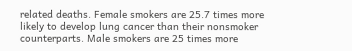related deaths. Female smokers are 25.7 times more likely to develop lung cancer than their nonsmoker counterparts. Male smokers are 25 times more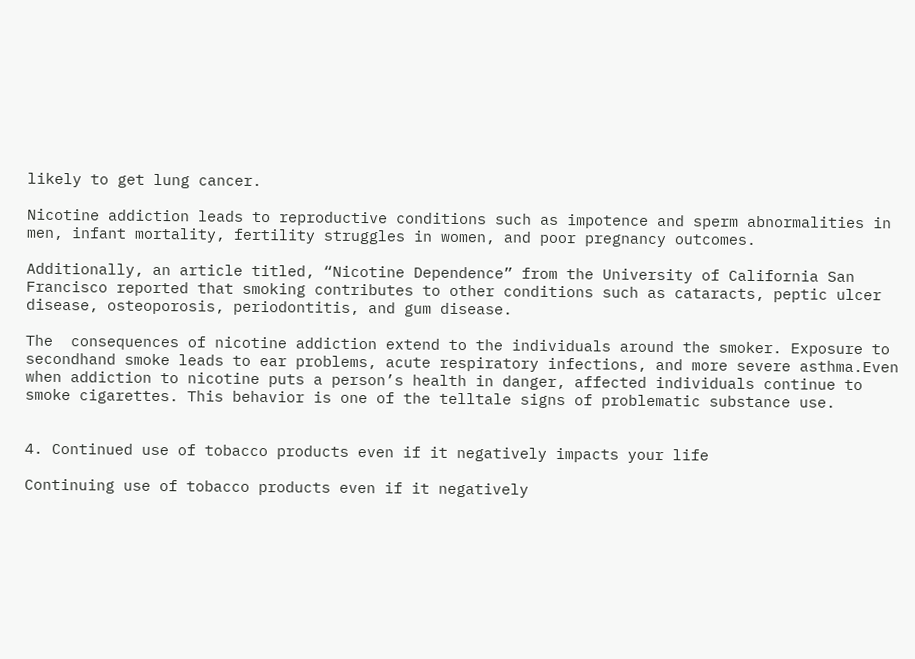likely to get lung cancer.

Nicotine addiction leads to reproductive conditions such as impotence and sperm abnormalities in men, infant mortality, fertility struggles in women, and poor pregnancy outcomes.

Additionally, an article titled, “Nicotine Dependence” from the University of California San Francisco reported that smoking contributes to other conditions such as cataracts, peptic ulcer disease, osteoporosis, periodontitis, and gum disease.

The  consequences of nicotine addiction extend to the individuals around the smoker. Exposure to secondhand smoke leads to ear problems, acute respiratory infections, and more severe asthma.Even when addiction to nicotine puts a person’s health in danger, affected individuals continue to smoke cigarettes. This behavior is one of the telltale signs of problematic substance use.


4. Continued use of tobacco products even if it negatively impacts your life

Continuing use of tobacco products even if it negatively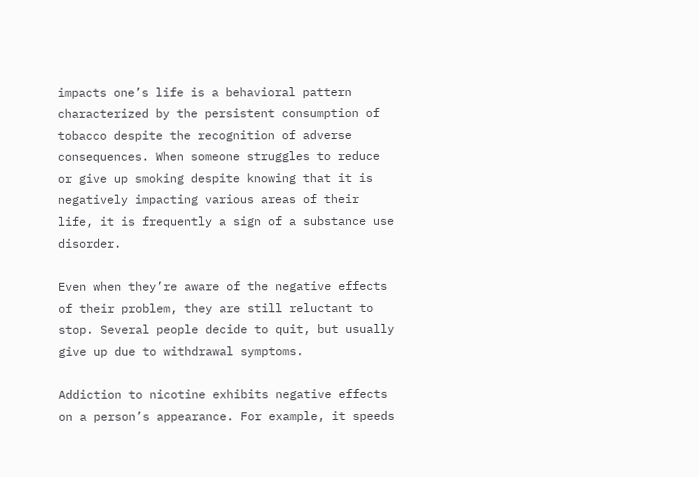impacts one’s life is a behavioral pattern characterized by the persistent consumption of tobacco despite the recognition of adverse consequences. When someone struggles to reduce or give up smoking despite knowing that it is negatively impacting various areas of their life, it is frequently a sign of a substance use disorder.

Even when they’re aware of the negative effects of their problem, they are still reluctant to stop. Several people decide to quit, but usually give up due to withdrawal symptoms.

Addiction to nicotine exhibits negative effects on a person’s appearance. For example, it speeds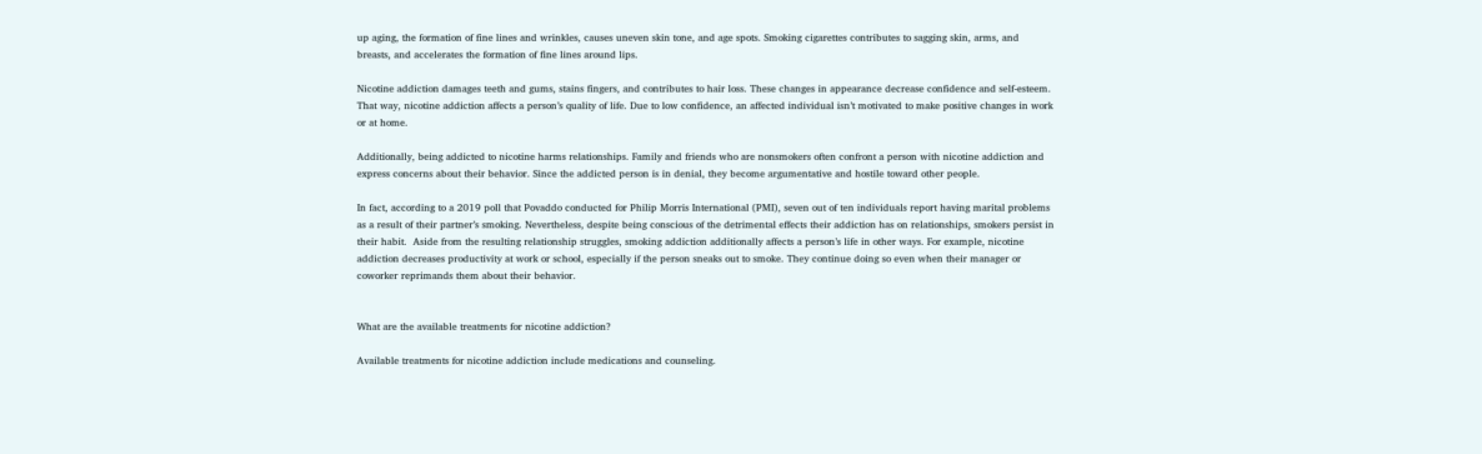up aging, the formation of fine lines and wrinkles, causes uneven skin tone, and age spots. Smoking cigarettes contributes to sagging skin, arms, and breasts, and accelerates the formation of fine lines around lips.

Nicotine addiction damages teeth and gums, stains fingers, and contributes to hair loss. These changes in appearance decrease confidence and self-esteem. That way, nicotine addiction affects a person’s quality of life. Due to low confidence, an affected individual isn’t motivated to make positive changes in work or at home.

Additionally, being addicted to nicotine harms relationships. Family and friends who are nonsmokers often confront a person with nicotine addiction and express concerns about their behavior. Since the addicted person is in denial, they become argumentative and hostile toward other people.

In fact, according to a 2019 poll that Povaddo conducted for Philip Morris International (PMI), seven out of ten individuals report having marital problems as a result of their partner’s smoking. Nevertheless, despite being conscious of the detrimental effects their addiction has on relationships, smokers persist in their habit.  Aside from the resulting relationship struggles, smoking addiction additionally affects a person’s life in other ways. For example, nicotine addiction decreases productivity at work or school, especially if the person sneaks out to smoke. They continue doing so even when their manager or coworker reprimands them about their behavior.


What are the available treatments for nicotine addiction?

Available treatments for nicotine addiction include medications and counseling.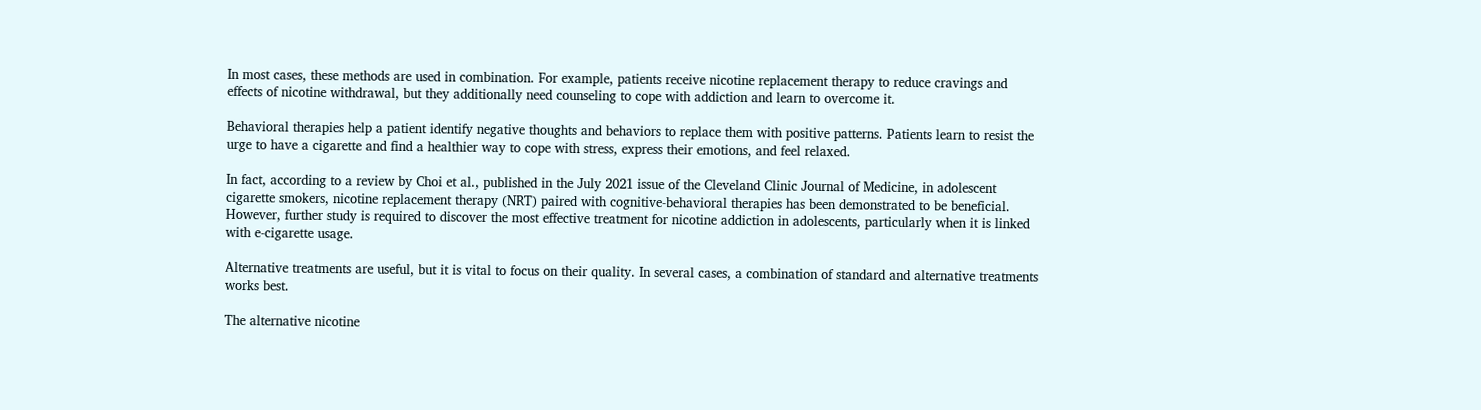In most cases, these methods are used in combination. For example, patients receive nicotine replacement therapy to reduce cravings and effects of nicotine withdrawal, but they additionally need counseling to cope with addiction and learn to overcome it.

Behavioral therapies help a patient identify negative thoughts and behaviors to replace them with positive patterns. Patients learn to resist the urge to have a cigarette and find a healthier way to cope with stress, express their emotions, and feel relaxed.

In fact, according to a review by Choi et al., published in the July 2021 issue of the Cleveland Clinic Journal of Medicine, in adolescent cigarette smokers, nicotine replacement therapy (NRT) paired with cognitive-behavioral therapies has been demonstrated to be beneficial. However, further study is required to discover the most effective treatment for nicotine addiction in adolescents, particularly when it is linked with e-cigarette usage.

Alternative treatments are useful, but it is vital to focus on their quality. In several cases, a combination of standard and alternative treatments works best.

The alternative nicotine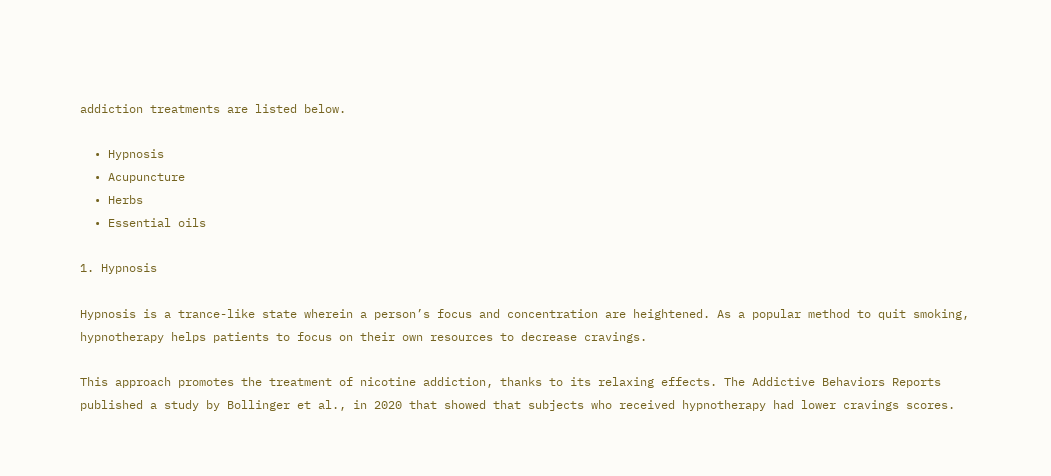addiction treatments are listed below.

  • Hypnosis
  • Acupuncture
  • Herbs
  • Essential oils

1. Hypnosis

Hypnosis is a trance-like state wherein a person’s focus and concentration are heightened. As a popular method to quit smoking, hypnotherapy helps patients to focus on their own resources to decrease cravings.

This approach promotes the treatment of nicotine addiction, thanks to its relaxing effects. The Addictive Behaviors Reports published a study by Bollinger et al., in 2020 that showed that subjects who received hypnotherapy had lower cravings scores.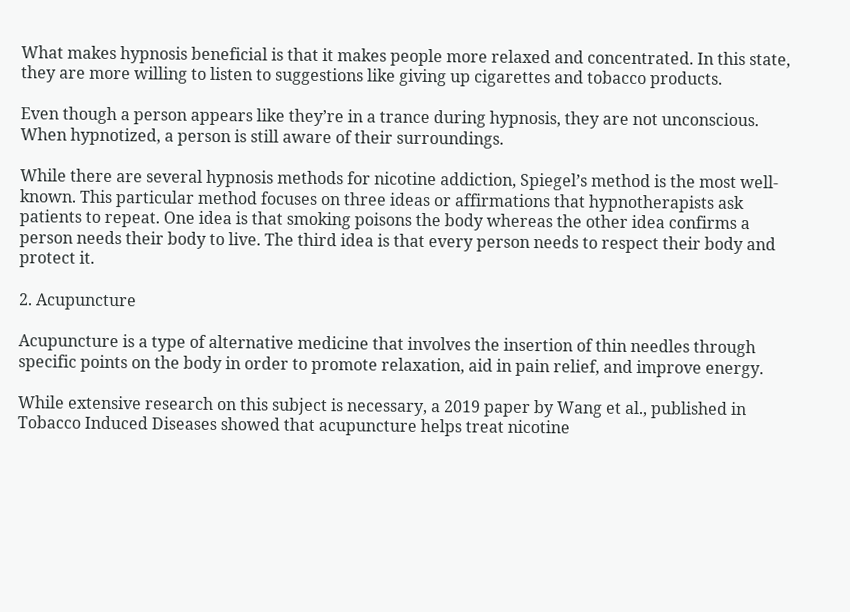What makes hypnosis beneficial is that it makes people more relaxed and concentrated. In this state, they are more willing to listen to suggestions like giving up cigarettes and tobacco products.

Even though a person appears like they’re in a trance during hypnosis, they are not unconscious. When hypnotized, a person is still aware of their surroundings.

While there are several hypnosis methods for nicotine addiction, Spiegel’s method is the most well-known. This particular method focuses on three ideas or affirmations that hypnotherapists ask patients to repeat. One idea is that smoking poisons the body whereas the other idea confirms a person needs their body to live. The third idea is that every person needs to respect their body and protect it.

2. Acupuncture

Acupuncture is a type of alternative medicine that involves the insertion of thin needles through specific points on the body in order to promote relaxation, aid in pain relief, and improve energy.

While extensive research on this subject is necessary, a 2019 paper by Wang et al., published in Tobacco Induced Diseases showed that acupuncture helps treat nicotine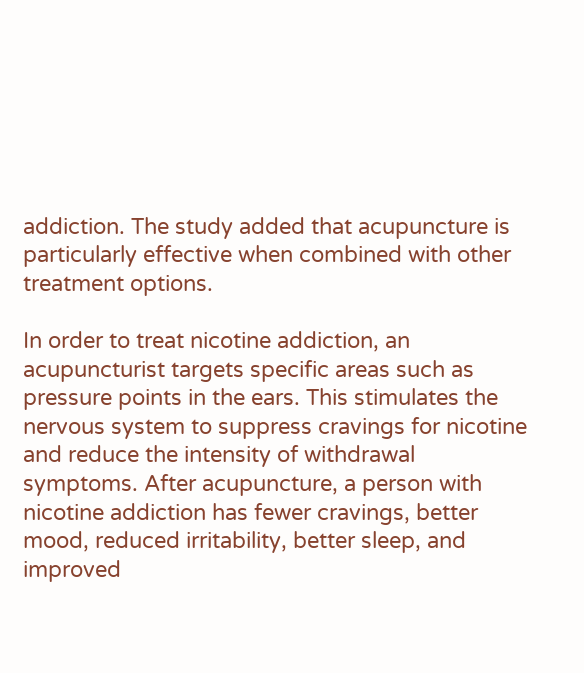addiction. The study added that acupuncture is particularly effective when combined with other treatment options.

In order to treat nicotine addiction, an acupuncturist targets specific areas such as pressure points in the ears. This stimulates the nervous system to suppress cravings for nicotine and reduce the intensity of withdrawal symptoms. After acupuncture, a person with nicotine addiction has fewer cravings, better mood, reduced irritability, better sleep, and improved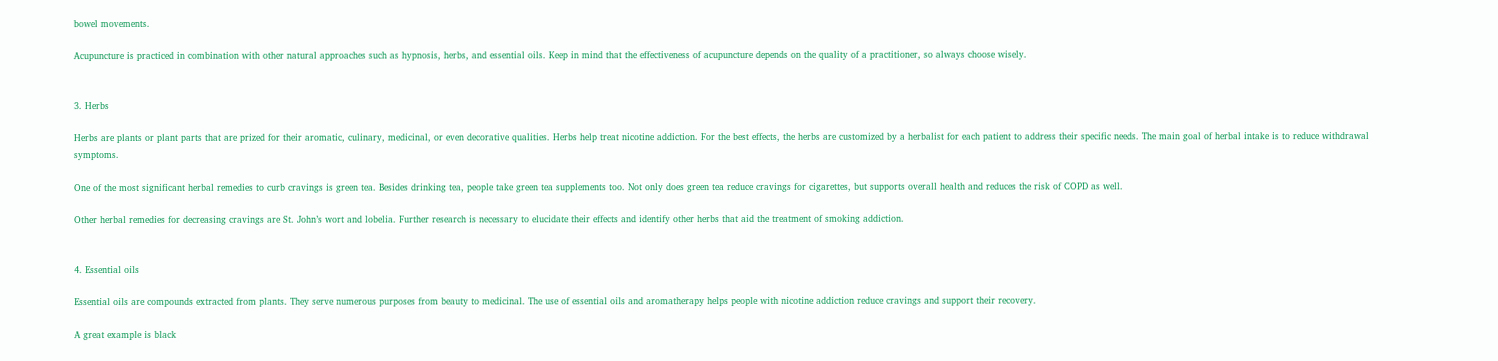bowel movements.

Acupuncture is practiced in combination with other natural approaches such as hypnosis, herbs, and essential oils. Keep in mind that the effectiveness of acupuncture depends on the quality of a practitioner, so always choose wisely.


3. Herbs

Herbs are plants or plant parts that are prized for their aromatic, culinary, medicinal, or even decorative qualities. Herbs help treat nicotine addiction. For the best effects, the herbs are customized by a herbalist for each patient to address their specific needs. The main goal of herbal intake is to reduce withdrawal symptoms.

One of the most significant herbal remedies to curb cravings is green tea. Besides drinking tea, people take green tea supplements too. Not only does green tea reduce cravings for cigarettes, but supports overall health and reduces the risk of COPD as well.

Other herbal remedies for decreasing cravings are St. John’s wort and lobelia. Further research is necessary to elucidate their effects and identify other herbs that aid the treatment of smoking addiction.


4. Essential oils

Essential oils are compounds extracted from plants. They serve numerous purposes from beauty to medicinal. The use of essential oils and aromatherapy helps people with nicotine addiction reduce cravings and support their recovery.

A great example is black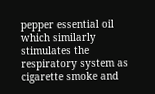pepper essential oil which similarly stimulates the respiratory system as cigarette smoke and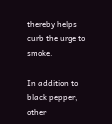thereby helps curb the urge to smoke.

In addition to black pepper, other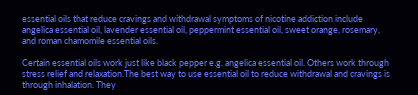essential oils that reduce cravings and withdrawal symptoms of nicotine addiction include angelica essential oil, lavender essential oil, peppermint essential oil, sweet orange, rosemary, and roman chamomile essential oils.

Certain essential oils work just like black pepper e.g. angelica essential oil. Others work through stress relief and relaxation.The best way to use essential oil to reduce withdrawal and cravings is through inhalation. They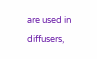are used in diffusers,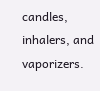candles, inhalers, and vaporizers.